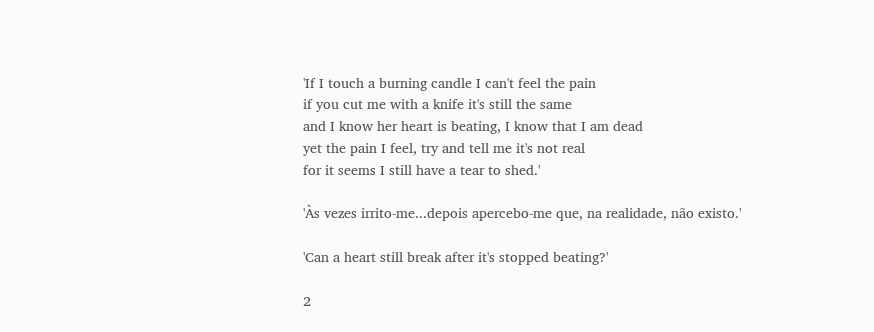'If I touch a burning candle I can't feel the pain
if you cut me with a knife it's still the same
and I know her heart is beating, I know that I am dead
yet the pain I feel, try and tell me it's not real
for it seems I still have a tear to shed.'

'Às vezes irrito-me...depois apercebo-me que, na realidade, não existo.'

'Can a heart still break after it's stopped beating?'

2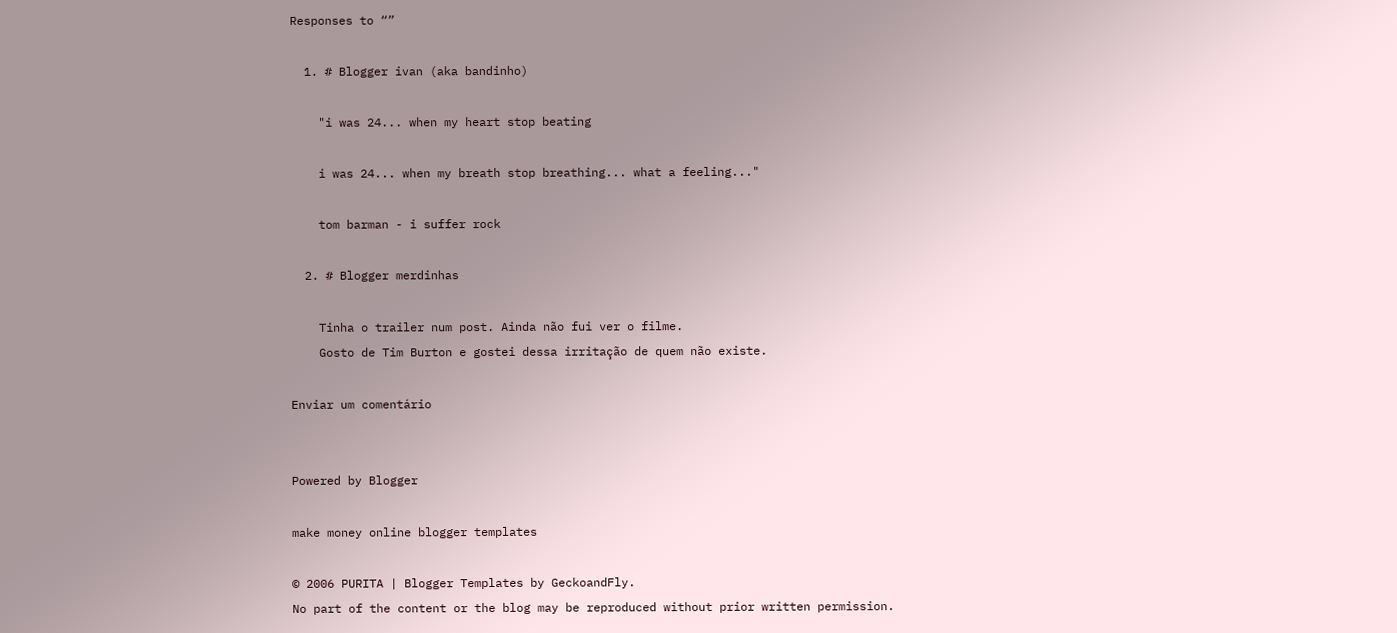Responses to “”

  1. # Blogger ivan (aka bandinho)

    "i was 24... when my heart stop beating

    i was 24... when my breath stop breathing... what a feeling..."

    tom barman - i suffer rock

  2. # Blogger merdinhas

    Tinha o trailer num post. Ainda não fui ver o filme.
    Gosto de Tim Burton e gostei dessa irritação de quem não existe.

Enviar um comentário


Powered by Blogger

make money online blogger templates

© 2006 PURITA | Blogger Templates by GeckoandFly.
No part of the content or the blog may be reproduced without prior written permission.